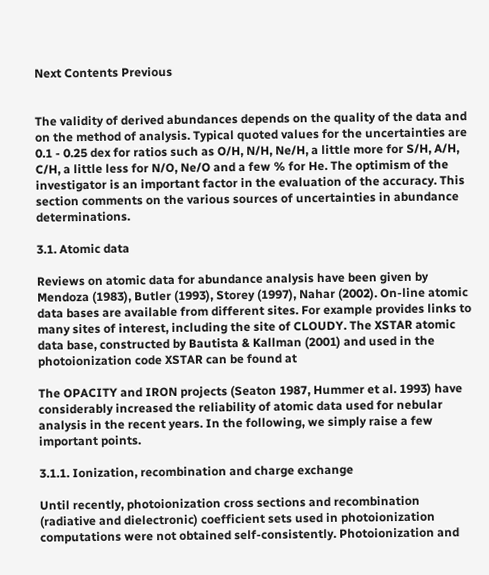Next Contents Previous


The validity of derived abundances depends on the quality of the data and on the method of analysis. Typical quoted values for the uncertainties are 0.1 - 0.25 dex for ratios such as O/H, N/H, Ne/H, a little more for S/H, A/H, C/H, a little less for N/O, Ne/O and a few % for He. The optimism of the investigator is an important factor in the evaluation of the accuracy. This section comments on the various sources of uncertainties in abundance determinations.

3.1. Atomic data

Reviews on atomic data for abundance analysis have been given by Mendoza (1983), Butler (1993), Storey (1997), Nahar (2002). On-line atomic data bases are available from different sites. For example provides links to many sites of interest, including the site of CLOUDY. The XSTAR atomic data base, constructed by Bautista & Kallman (2001) and used in the photoionization code XSTAR can be found at

The OPACITY and IRON projects (Seaton 1987, Hummer et al. 1993) have considerably increased the reliability of atomic data used for nebular analysis in the recent years. In the following, we simply raise a few important points.

3.1.1. Ionization, recombination and charge exchange

Until recently, photoionization cross sections and recombination (radiative and dielectronic) coefficient sets used in photoionization computations were not obtained self-consistently. Photoionization and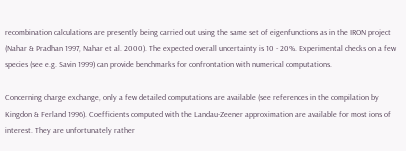recombination calculations are presently being carried out using the same set of eigenfunctions as in the IRON project (Nahar & Pradhan 1997, Nahar et al. 2000). The expected overall uncertainty is 10 - 20%. Experimental checks on a few species (see e.g. Savin 1999) can provide benchmarks for confrontation with numerical computations.

Concerning charge exchange, only a few detailed computations are available (see references in the compilation by Kingdon & Ferland 1996). Coefficients computed with the Landau-Zeener approximation are available for most ions of interest. They are unfortunately rather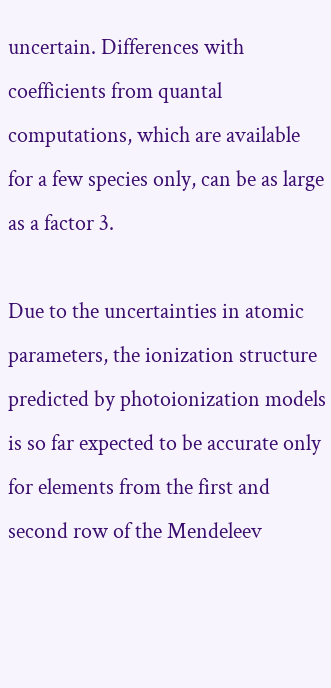uncertain. Differences with coefficients from quantal computations, which are available for a few species only, can be as large as a factor 3.

Due to the uncertainties in atomic parameters, the ionization structure predicted by photoionization models is so far expected to be accurate only for elements from the first and second row of the Mendeleev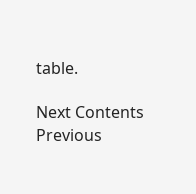table.

Next Contents Previous